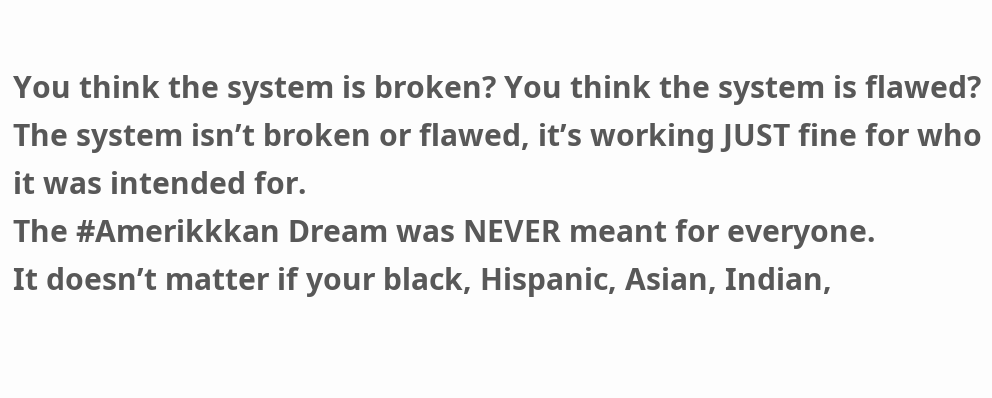You think the system is broken? You think the system is flawed?
The system isn’t broken or flawed, it’s working JUST fine for who it was intended for.
The #Amerikkkan Dream was NEVER meant for everyone.
It doesn’t matter if your black, Hispanic, Asian, Indian,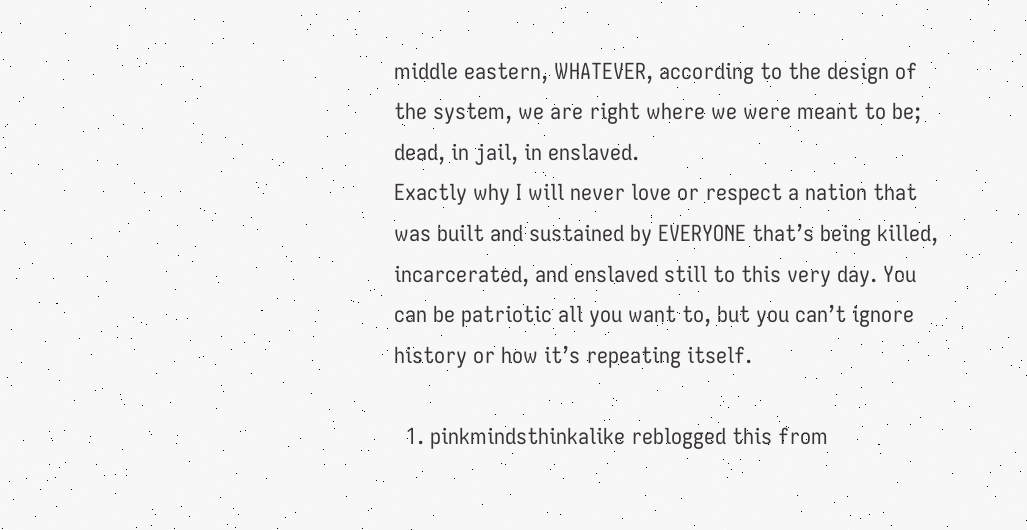middle eastern, WHATEVER, according to the design of the system, we are right where we were meant to be; dead, in jail, in enslaved.
Exactly why I will never love or respect a nation that was built and sustained by EVERYONE that’s being killed, incarcerated, and enslaved still to this very day. You can be patriotic all you want to, but you can’t ignore history or how it’s repeating itself.

  1. pinkmindsthinkalike reblogged this from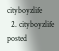cityboyzlife
  2. cityboyzlife posted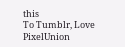this
To Tumblr, Love PixelUnion